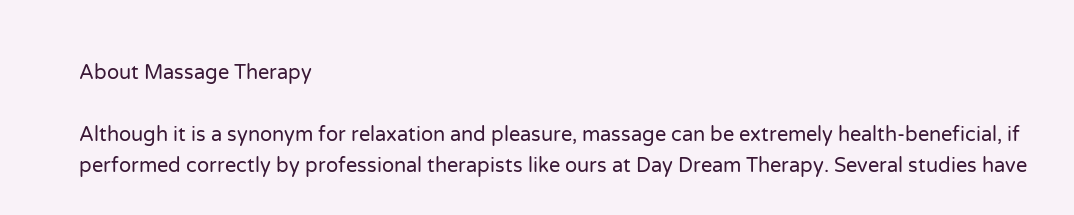About Massage Therapy

Although it is a synonym for relaxation and pleasure, massage can be extremely health-beneficial, if performed correctly by professional therapists like ours at Day Dream Therapy. Several studies have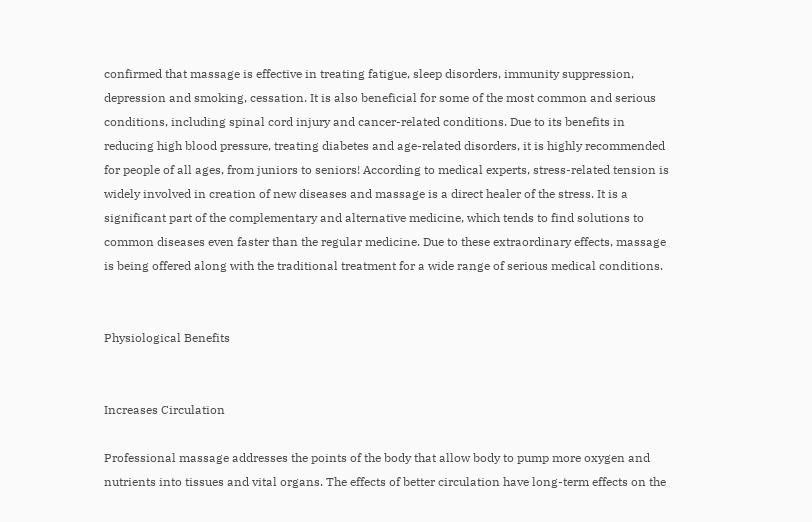confirmed that massage is effective in treating fatigue, sleep disorders, immunity suppression, depression and smoking, cessation. It is also beneficial for some of the most common and serious conditions, including spinal cord injury and cancer-related conditions. Due to its benefits in reducing high blood pressure, treating diabetes and age-related disorders, it is highly recommended for people of all ages, from juniors to seniors! According to medical experts, stress-related tension is widely involved in creation of new diseases and massage is a direct healer of the stress. It is a significant part of the complementary and alternative medicine, which tends to find solutions to common diseases even faster than the regular medicine. Due to these extraordinary effects, massage is being offered along with the traditional treatment for a wide range of serious medical conditions.


Physiological Benefits


Increases Circulation

Professional massage addresses the points of the body that allow body to pump more oxygen and nutrients into tissues and vital organs. The effects of better circulation have long-term effects on the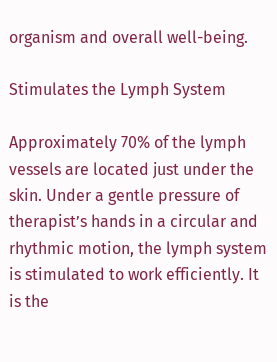organism and overall well-being.

Stimulates the Lymph System

Approximately 70% of the lymph vessels are located just under the skin. Under a gentle pressure of therapist’s hands in a circular and rhythmic motion, the lymph system is stimulated to work efficiently. It is the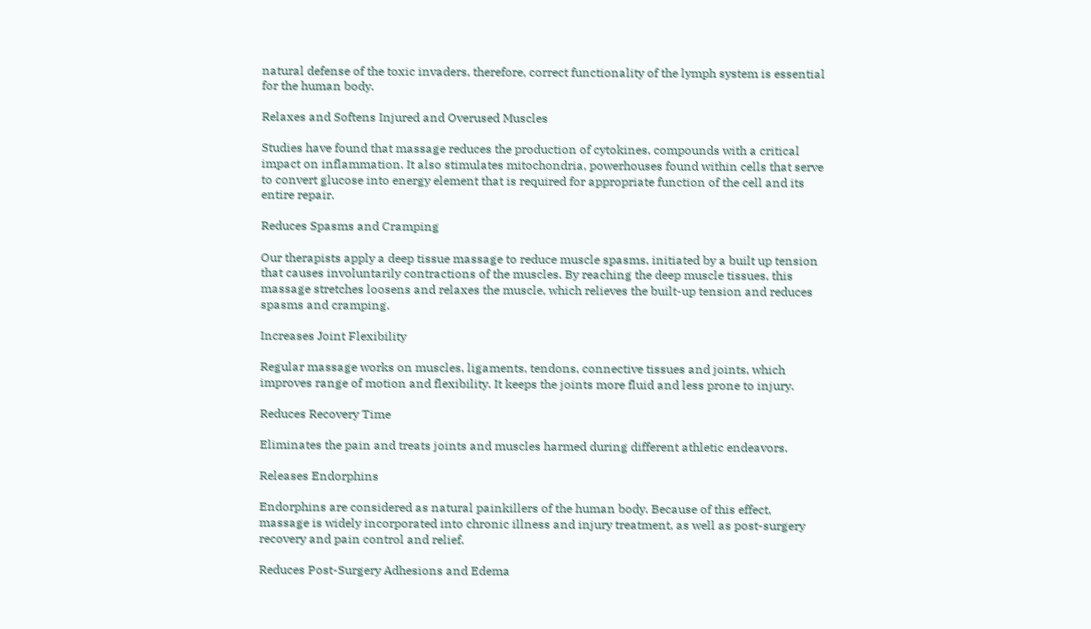natural defense of the toxic invaders, therefore, correct functionality of the lymph system is essential for the human body.

Relaxes and Softens Injured and Overused Muscles

Studies have found that massage reduces the production of cytokines, compounds with a critical impact on inflammation. It also stimulates mitochondria, powerhouses found within cells that serve to convert glucose into energy element that is required for appropriate function of the cell and its entire repair.

Reduces Spasms and Cramping

Our therapists apply a deep tissue massage to reduce muscle spasms, initiated by a built up tension that causes involuntarily contractions of the muscles. By reaching the deep muscle tissues, this massage stretches loosens and relaxes the muscle, which relieves the built-up tension and reduces spasms and cramping.

Increases Joint Flexibility

Regular massage works on muscles, ligaments, tendons, connective tissues and joints, which improves range of motion and flexibility. It keeps the joints more fluid and less prone to injury.

Reduces Recovery Time

Eliminates the pain and treats joints and muscles harmed during different athletic endeavors.

Releases Endorphins

Endorphins are considered as natural painkillers of the human body. Because of this effect, massage is widely incorporated into chronic illness and injury treatment, as well as post-surgery recovery and pain control and relief.

Reduces Post-Surgery Adhesions and Edema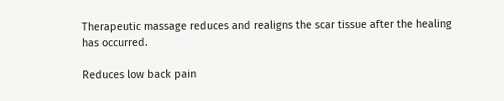Therapeutic massage reduces and realigns the scar tissue after the healing has occurred.

Reduces low back pain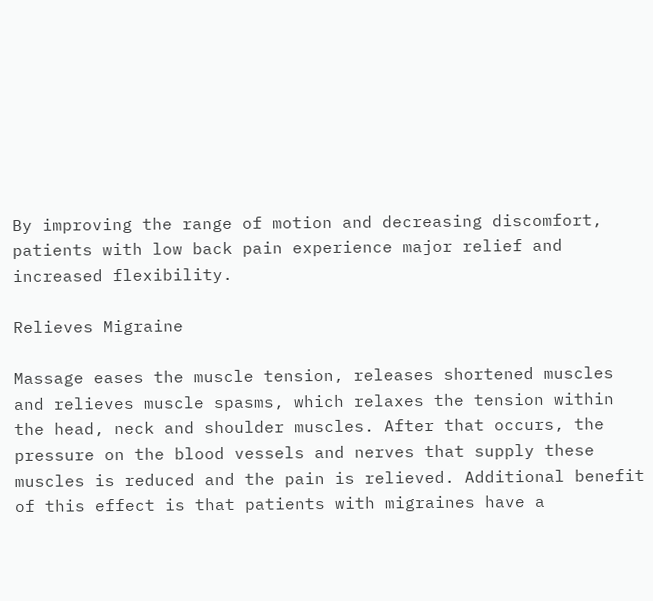By improving the range of motion and decreasing discomfort, patients with low back pain experience major relief and increased flexibility.

Relieves Migraine

Massage eases the muscle tension, releases shortened muscles and relieves muscle spasms, which relaxes the tension within the head, neck and shoulder muscles. After that occurs, the pressure on the blood vessels and nerves that supply these muscles is reduced and the pain is relieved. Additional benefit of this effect is that patients with migraines have a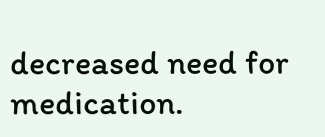decreased need for medication.